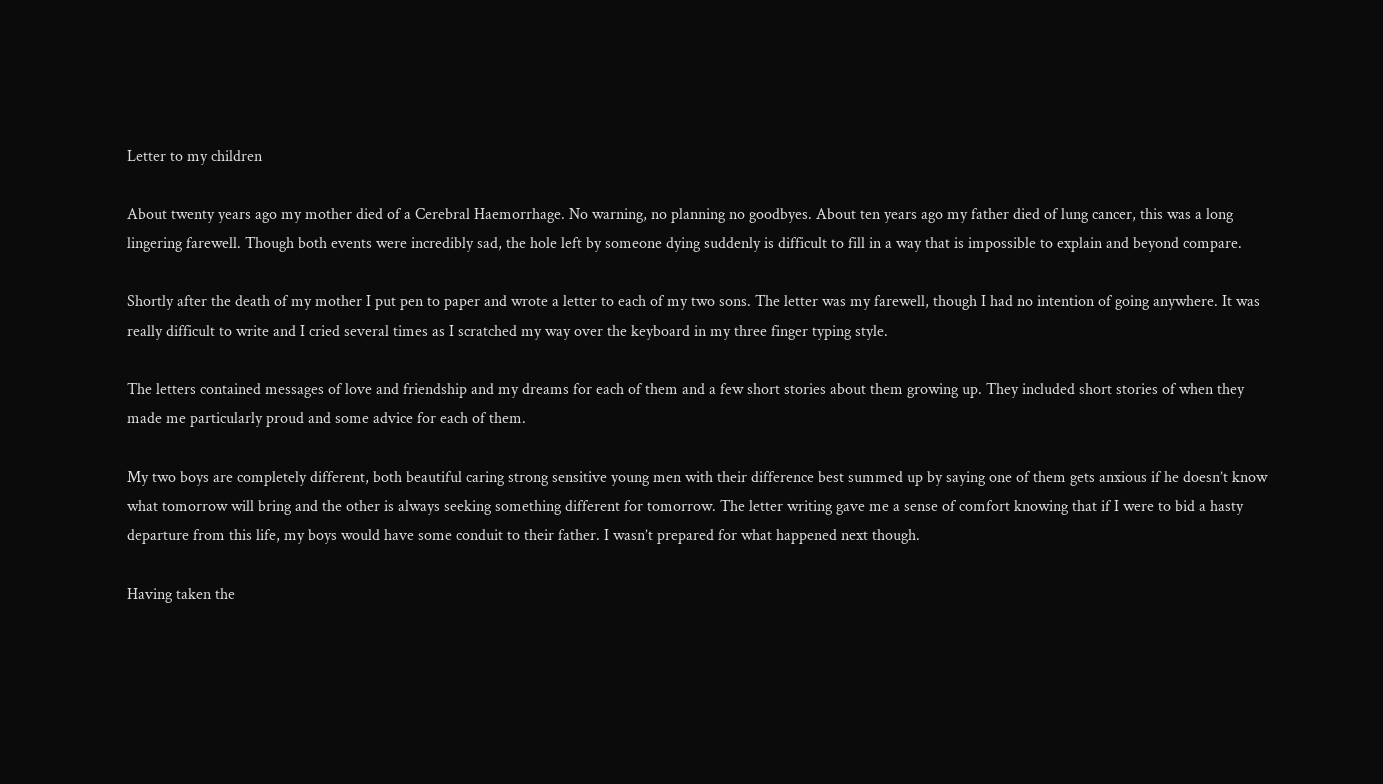Letter to my children

About twenty years ago my mother died of a Cerebral Haemorrhage. No warning, no planning no goodbyes. About ten years ago my father died of lung cancer, this was a long lingering farewell. Though both events were incredibly sad, the hole left by someone dying suddenly is difficult to fill in a way that is impossible to explain and beyond compare.

Shortly after the death of my mother I put pen to paper and wrote a letter to each of my two sons. The letter was my farewell, though I had no intention of going anywhere. It was really difficult to write and I cried several times as I scratched my way over the keyboard in my three finger typing style.

The letters contained messages of love and friendship and my dreams for each of them and a few short stories about them growing up. They included short stories of when they made me particularly proud and some advice for each of them.

My two boys are completely different, both beautiful caring strong sensitive young men with their difference best summed up by saying one of them gets anxious if he doesn’t know what tomorrow will bring and the other is always seeking something different for tomorrow. The letter writing gave me a sense of comfort knowing that if I were to bid a hasty departure from this life, my boys would have some conduit to their father. I wasn’t prepared for what happened next though.

Having taken the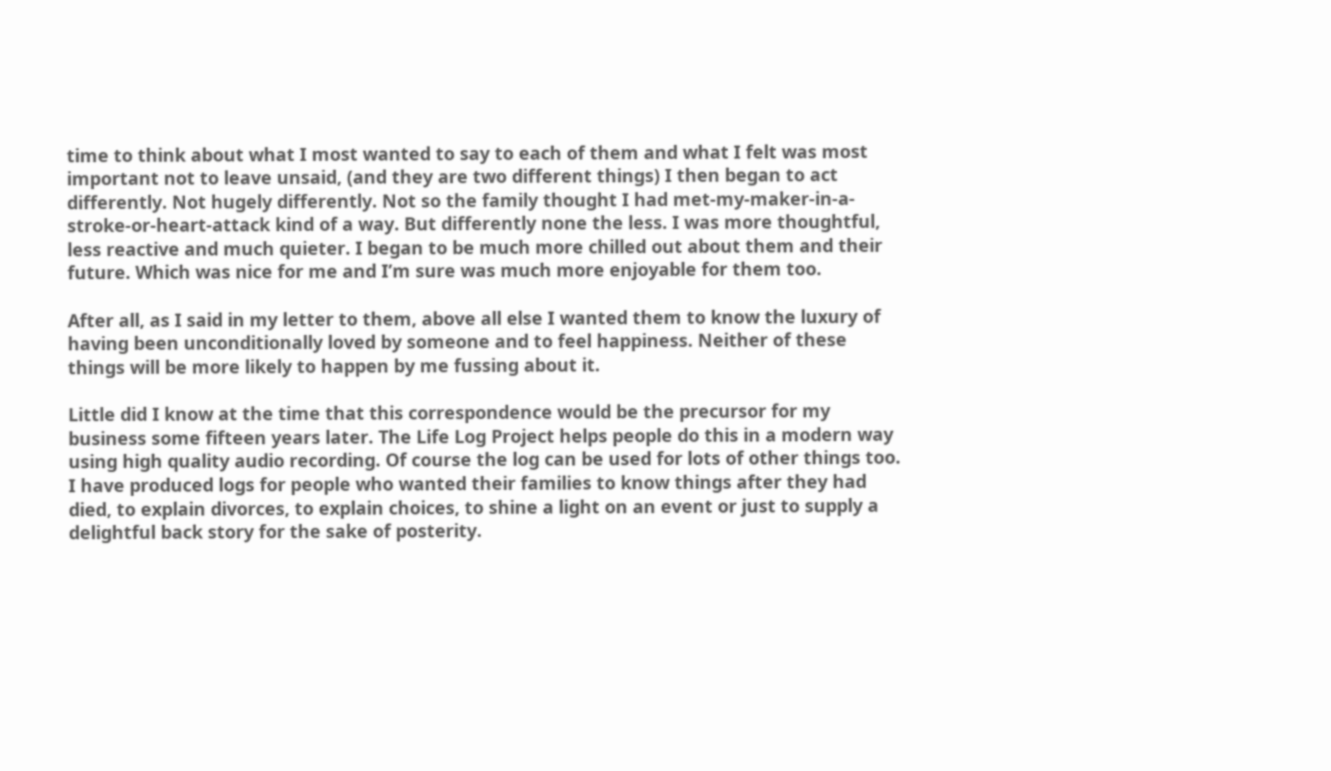time to think about what I most wanted to say to each of them and what I felt was most important not to leave unsaid, (and they are two different things) I then began to act differently. Not hugely differently. Not so the family thought I had met-my-maker-in-a-stroke-or-heart-attack kind of a way. But differently none the less. I was more thoughtful, less reactive and much quieter. I began to be much more chilled out about them and their future. Which was nice for me and I’m sure was much more enjoyable for them too.

After all, as I said in my letter to them, above all else I wanted them to know the luxury of having been unconditionally loved by someone and to feel happiness. Neither of these things will be more likely to happen by me fussing about it.

Little did I know at the time that this correspondence would be the precursor for my business some fifteen years later. The Life Log Project helps people do this in a modern way using high quality audio recording. Of course the log can be used for lots of other things too. I have produced logs for people who wanted their families to know things after they had died, to explain divorces, to explain choices, to shine a light on an event or just to supply a delightful back story for the sake of posterity.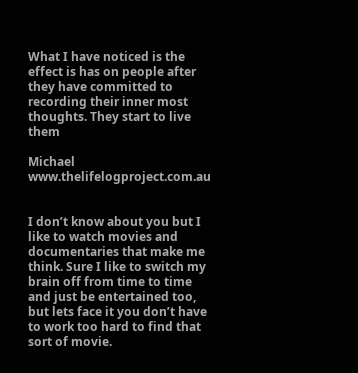What I have noticed is the effect is has on people after they have committed to recording their inner most thoughts. They start to live them

Michael www.thelifelogproject.com.au


I don’t know about you but I like to watch movies and documentaries that make me think. Sure I like to switch my brain off from time to time and just be entertained too, but lets face it you don’t have to work too hard to find that sort of movie.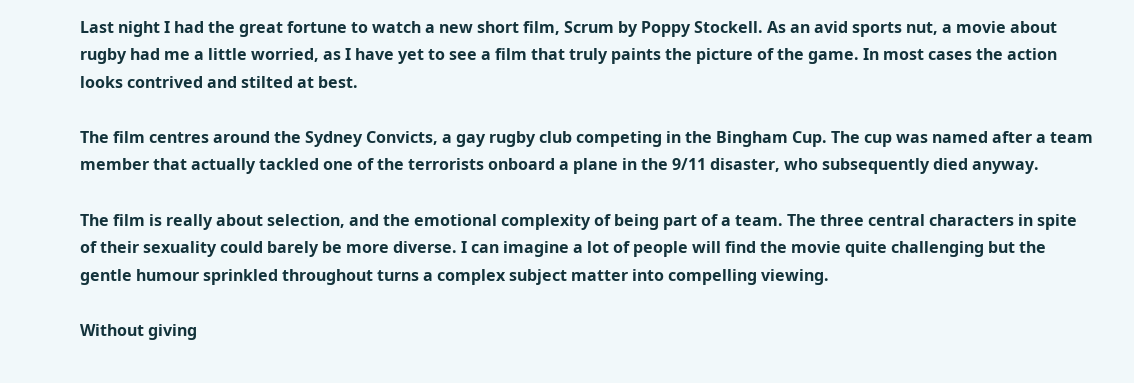Last night I had the great fortune to watch a new short film, Scrum by Poppy Stockell. As an avid sports nut, a movie about rugby had me a little worried, as I have yet to see a film that truly paints the picture of the game. In most cases the action looks contrived and stilted at best.

The film centres around the Sydney Convicts, a gay rugby club competing in the Bingham Cup. The cup was named after a team member that actually tackled one of the terrorists onboard a plane in the 9/11 disaster, who subsequently died anyway.

The film is really about selection, and the emotional complexity of being part of a team. The three central characters in spite of their sexuality could barely be more diverse. I can imagine a lot of people will find the movie quite challenging but the gentle humour sprinkled throughout turns a complex subject matter into compelling viewing.

Without giving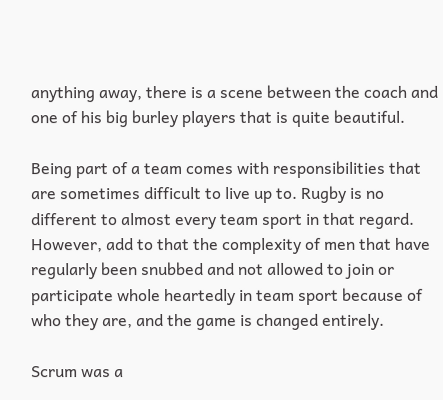anything away, there is a scene between the coach and one of his big burley players that is quite beautiful.

Being part of a team comes with responsibilities that are sometimes difficult to live up to. Rugby is no different to almost every team sport in that regard. However, add to that the complexity of men that have regularly been snubbed and not allowed to join or participate whole heartedly in team sport because of who they are, and the game is changed entirely.

Scrum was a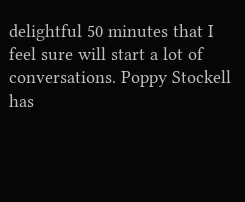delightful 50 minutes that I feel sure will start a lot of conversations. Poppy Stockell has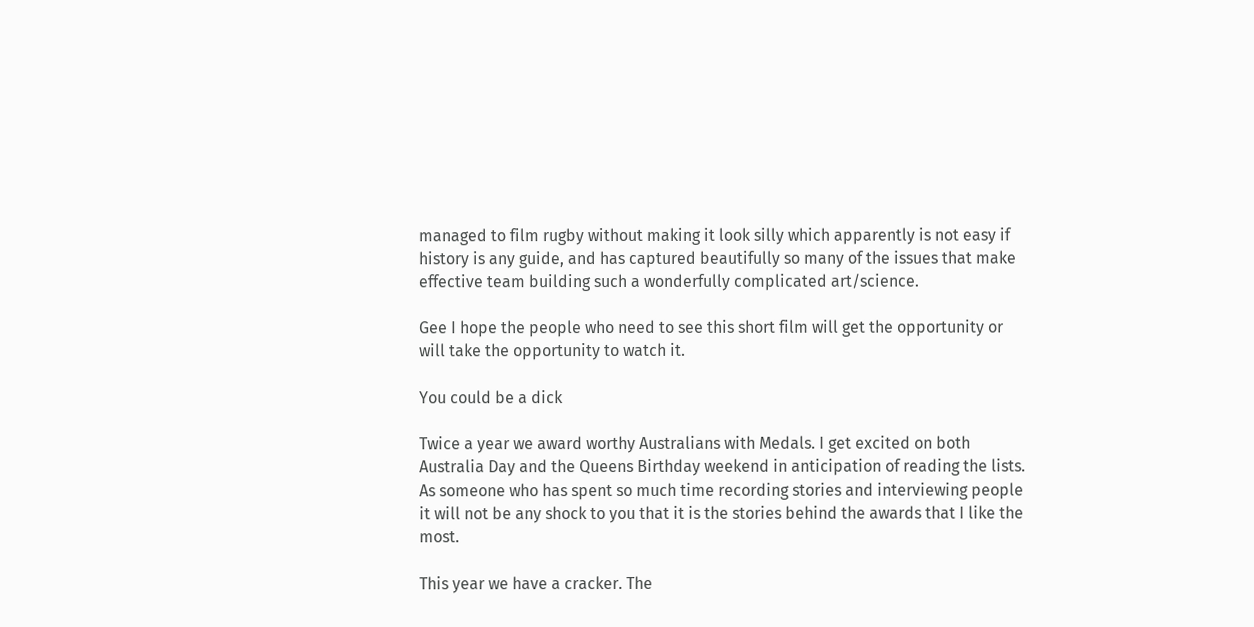managed to film rugby without making it look silly which apparently is not easy if history is any guide, and has captured beautifully so many of the issues that make effective team building such a wonderfully complicated art/science.

Gee I hope the people who need to see this short film will get the opportunity or will take the opportunity to watch it.

You could be a dick

Twice a year we award worthy Australians with Medals. I get excited on both Australia Day and the Queens Birthday weekend in anticipation of reading the lists. As someone who has spent so much time recording stories and interviewing people it will not be any shock to you that it is the stories behind the awards that I like the most.

This year we have a cracker. The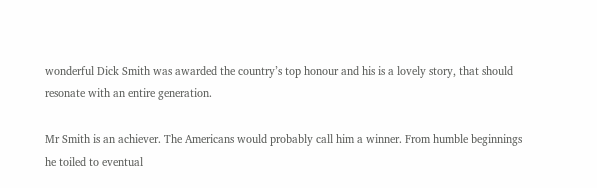wonderful Dick Smith was awarded the country’s top honour and his is a lovely story, that should resonate with an entire generation.

Mr Smith is an achiever. The Americans would probably call him a winner. From humble beginnings he toiled to eventual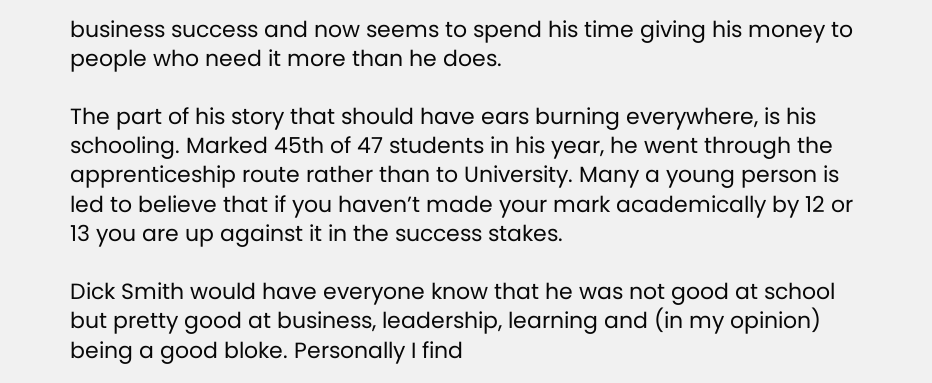business success and now seems to spend his time giving his money to people who need it more than he does.

The part of his story that should have ears burning everywhere, is his schooling. Marked 45th of 47 students in his year, he went through the apprenticeship route rather than to University. Many a young person is led to believe that if you haven’t made your mark academically by 12 or 13 you are up against it in the success stakes.

Dick Smith would have everyone know that he was not good at school but pretty good at business, leadership, learning and (in my opinion) being a good bloke. Personally I find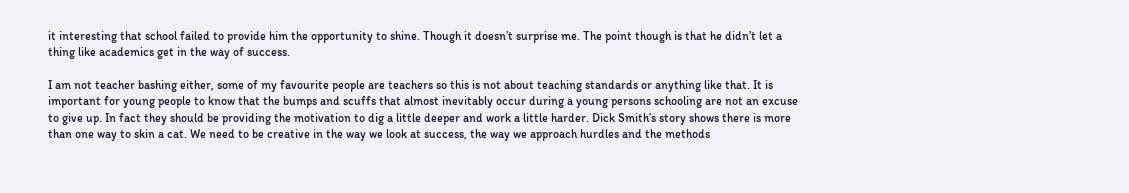it interesting that school failed to provide him the opportunity to shine. Though it doesn’t surprise me. The point though is that he didn’t let a thing like academics get in the way of success.

I am not teacher bashing either, some of my favourite people are teachers so this is not about teaching standards or anything like that. It is important for young people to know that the bumps and scuffs that almost inevitably occur during a young persons schooling are not an excuse to give up. In fact they should be providing the motivation to dig a little deeper and work a little harder. Dick Smith’s story shows there is more than one way to skin a cat. We need to be creative in the way we look at success, the way we approach hurdles and the methods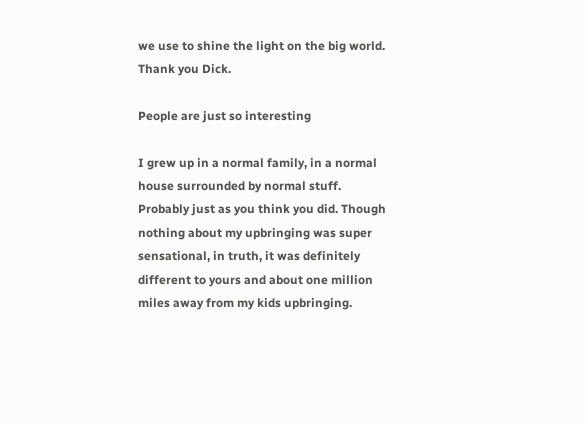we use to shine the light on the big world. Thank you Dick.

People are just so interesting

I grew up in a normal family, in a normal house surrounded by normal stuff. Probably just as you think you did. Though nothing about my upbringing was super sensational, in truth, it was definitely different to yours and about one million miles away from my kids upbringing.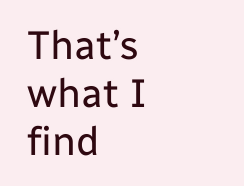That’s what I find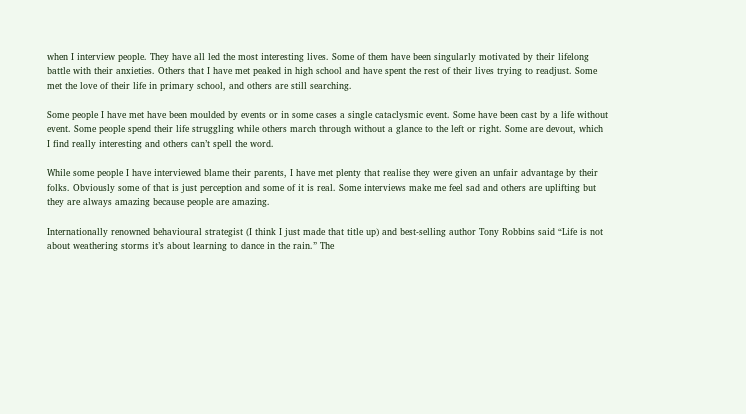when I interview people. They have all led the most interesting lives. Some of them have been singularly motivated by their lifelong battle with their anxieties. Others that I have met peaked in high school and have spent the rest of their lives trying to readjust. Some met the love of their life in primary school, and others are still searching.

Some people I have met have been moulded by events or in some cases a single cataclysmic event. Some have been cast by a life without event. Some people spend their life struggling while others march through without a glance to the left or right. Some are devout, which I find really interesting and others can’t spell the word.

While some people I have interviewed blame their parents, I have met plenty that realise they were given an unfair advantage by their folks. Obviously some of that is just perception and some of it is real. Some interviews make me feel sad and others are uplifting but they are always amazing because people are amazing.

Internationally renowned behavioural strategist (I think I just made that title up) and best-selling author Tony Robbins said “Life is not about weathering storms it’s about learning to dance in the rain.” The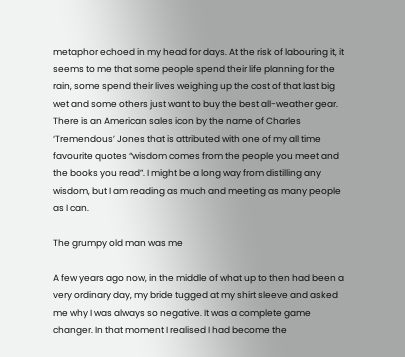metaphor echoed in my head for days. At the risk of labouring it, it seems to me that some people spend their life planning for the rain, some spend their lives weighing up the cost of that last big wet and some others just want to buy the best all-weather gear.
There is an American sales icon by the name of Charles ‘Tremendous’ Jones that is attributed with one of my all time favourite quotes “wisdom comes from the people you meet and the books you read”. I might be a long way from distilling any wisdom, but I am reading as much and meeting as many people as I can.

The grumpy old man was me

A few years ago now, in the middle of what up to then had been a very ordinary day, my bride tugged at my shirt sleeve and asked me why I was always so negative. It was a complete game changer. In that moment I realised I had become the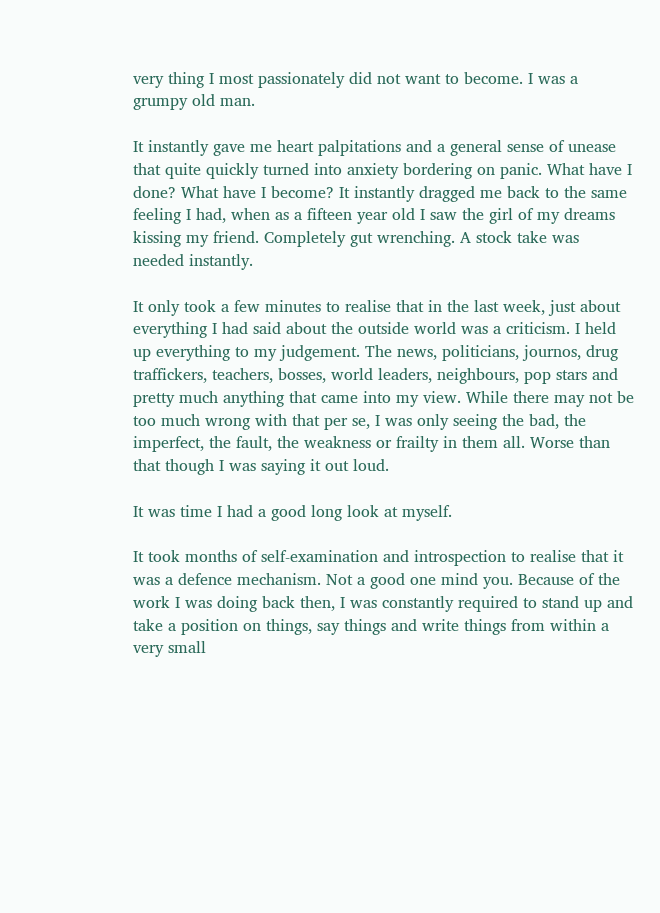very thing I most passionately did not want to become. I was a grumpy old man.

It instantly gave me heart palpitations and a general sense of unease that quite quickly turned into anxiety bordering on panic. What have I done? What have I become? It instantly dragged me back to the same feeling I had, when as a fifteen year old I saw the girl of my dreams kissing my friend. Completely gut wrenching. A stock take was needed instantly.

It only took a few minutes to realise that in the last week, just about everything I had said about the outside world was a criticism. I held up everything to my judgement. The news, politicians, journos, drug traffickers, teachers, bosses, world leaders, neighbours, pop stars and pretty much anything that came into my view. While there may not be too much wrong with that per se, I was only seeing the bad, the imperfect, the fault, the weakness or frailty in them all. Worse than that though I was saying it out loud.

It was time I had a good long look at myself.

It took months of self-examination and introspection to realise that it was a defence mechanism. Not a good one mind you. Because of the work I was doing back then, I was constantly required to stand up and take a position on things, say things and write things from within a very small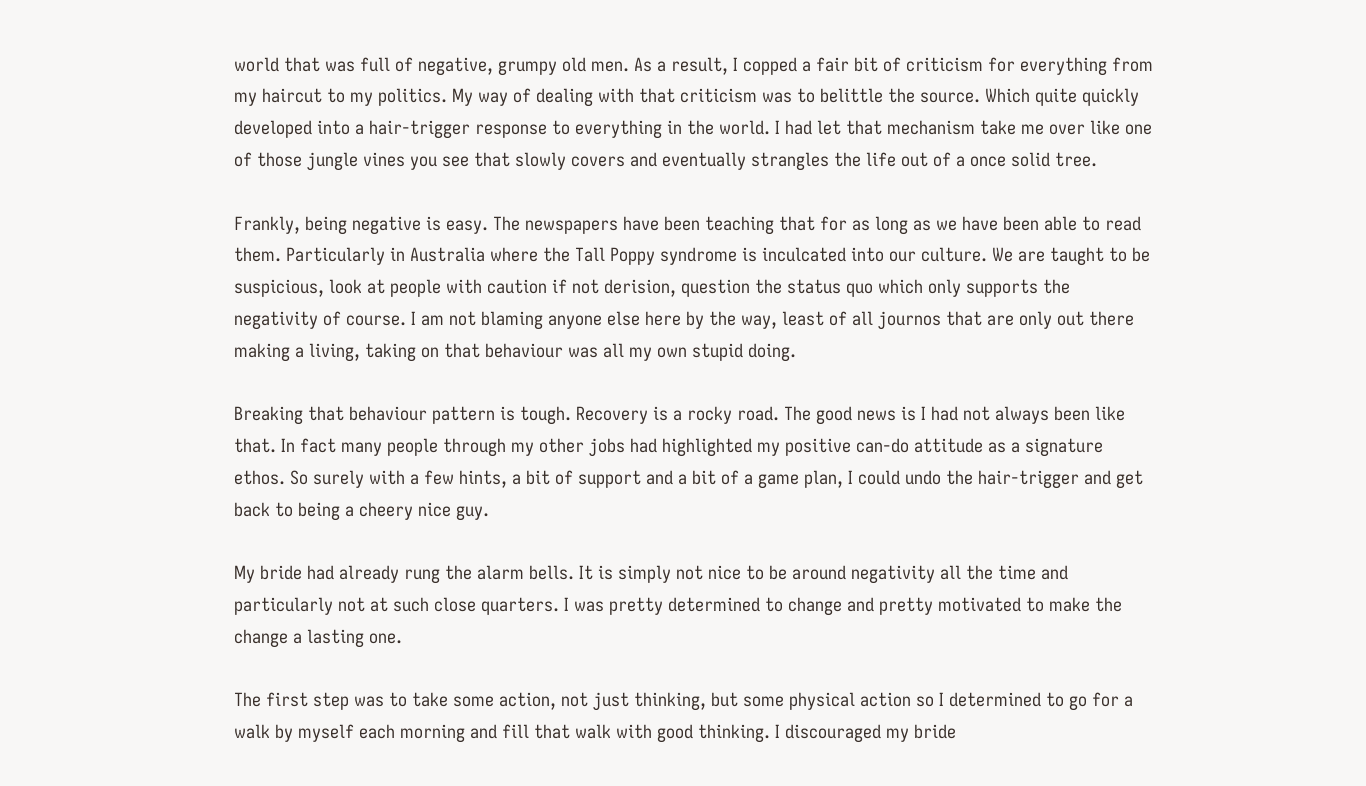world that was full of negative, grumpy old men. As a result, I copped a fair bit of criticism for everything from my haircut to my politics. My way of dealing with that criticism was to belittle the source. Which quite quickly developed into a hair-trigger response to everything in the world. I had let that mechanism take me over like one of those jungle vines you see that slowly covers and eventually strangles the life out of a once solid tree.

Frankly, being negative is easy. The newspapers have been teaching that for as long as we have been able to read them. Particularly in Australia where the Tall Poppy syndrome is inculcated into our culture. We are taught to be suspicious, look at people with caution if not derision, question the status quo which only supports the negativity of course. I am not blaming anyone else here by the way, least of all journos that are only out there making a living, taking on that behaviour was all my own stupid doing.

Breaking that behaviour pattern is tough. Recovery is a rocky road. The good news is I had not always been like that. In fact many people through my other jobs had highlighted my positive can-do attitude as a signature ethos. So surely with a few hints, a bit of support and a bit of a game plan, I could undo the hair-trigger and get back to being a cheery nice guy.

My bride had already rung the alarm bells. It is simply not nice to be around negativity all the time and particularly not at such close quarters. I was pretty determined to change and pretty motivated to make the change a lasting one.

The first step was to take some action, not just thinking, but some physical action so I determined to go for a walk by myself each morning and fill that walk with good thinking. I discouraged my bride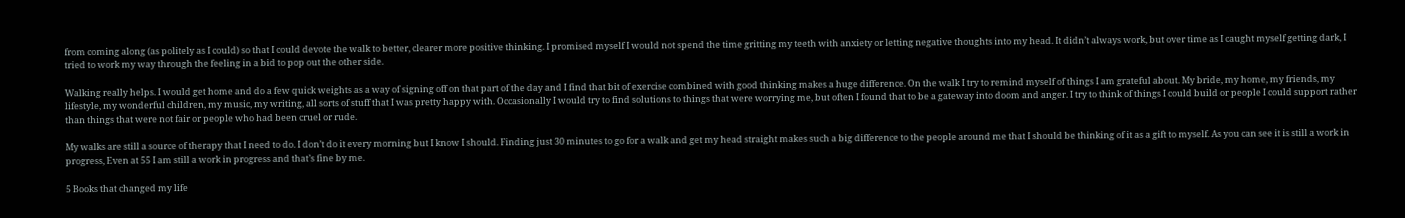from coming along (as politely as I could) so that I could devote the walk to better, clearer more positive thinking. I promised myself I would not spend the time gritting my teeth with anxiety or letting negative thoughts into my head. It didn’t always work, but over time as I caught myself getting dark, I tried to work my way through the feeling in a bid to pop out the other side.

Walking really helps. I would get home and do a few quick weights as a way of signing off on that part of the day and I find that bit of exercise combined with good thinking makes a huge difference. On the walk I try to remind myself of things I am grateful about. My bride, my home, my friends, my lifestyle, my wonderful children, my music, my writing, all sorts of stuff that I was pretty happy with. Occasionally I would try to find solutions to things that were worrying me, but often I found that to be a gateway into doom and anger. I try to think of things I could build or people I could support rather than things that were not fair or people who had been cruel or rude.

My walks are still a source of therapy that I need to do. I don’t do it every morning but I know I should. Finding just 30 minutes to go for a walk and get my head straight makes such a big difference to the people around me that I should be thinking of it as a gift to myself. As you can see it is still a work in progress, Even at 55 I am still a work in progress and that’s fine by me.

5 Books that changed my life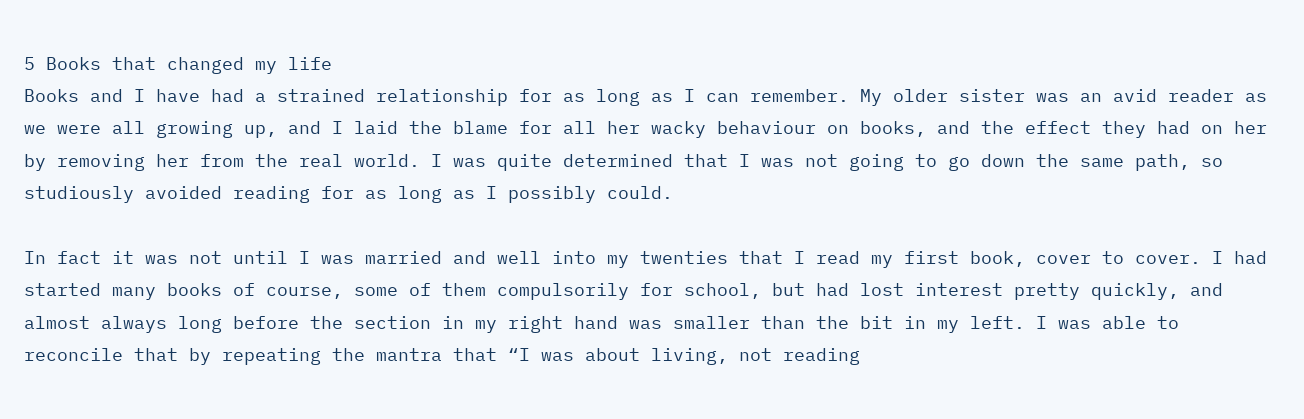5 Books that changed my life
Books and I have had a strained relationship for as long as I can remember. My older sister was an avid reader as we were all growing up, and I laid the blame for all her wacky behaviour on books, and the effect they had on her by removing her from the real world. I was quite determined that I was not going to go down the same path, so studiously avoided reading for as long as I possibly could.

In fact it was not until I was married and well into my twenties that I read my first book, cover to cover. I had started many books of course, some of them compulsorily for school, but had lost interest pretty quickly, and almost always long before the section in my right hand was smaller than the bit in my left. I was able to reconcile that by repeating the mantra that “I was about living, not reading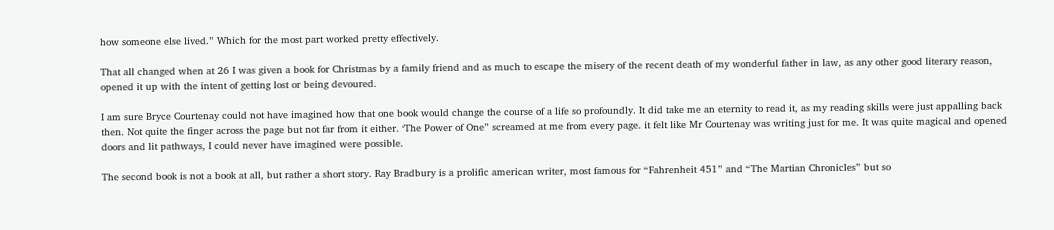how someone else lived.” Which for the most part worked pretty effectively.

That all changed when at 26 I was given a book for Christmas by a family friend and as much to escape the misery of the recent death of my wonderful father in law, as any other good literary reason, opened it up with the intent of getting lost or being devoured.

I am sure Bryce Courtenay could not have imagined how that one book would change the course of a life so profoundly. It did take me an eternity to read it, as my reading skills were just appalling back then. Not quite the finger across the page but not far from it either. ‘The Power of One” screamed at me from every page. it felt like Mr Courtenay was writing just for me. It was quite magical and opened doors and lit pathways, I could never have imagined were possible.

The second book is not a book at all, but rather a short story. Ray Bradbury is a prolific american writer, most famous for “Fahrenheit 451” and “The Martian Chronicles” but so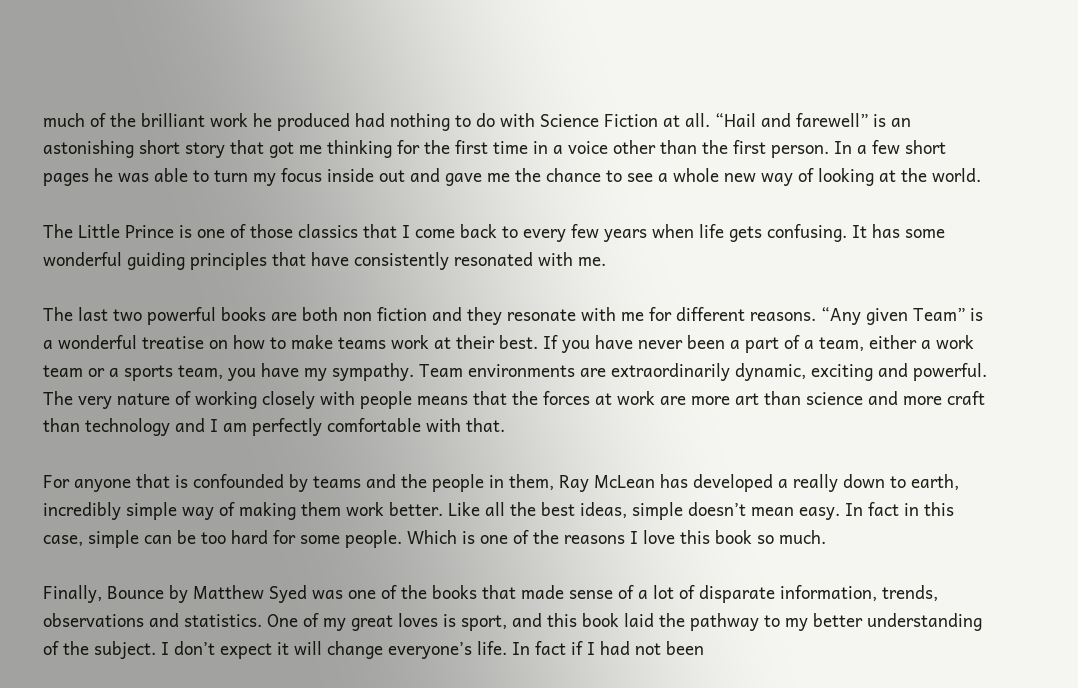much of the brilliant work he produced had nothing to do with Science Fiction at all. “Hail and farewell” is an astonishing short story that got me thinking for the first time in a voice other than the first person. In a few short pages he was able to turn my focus inside out and gave me the chance to see a whole new way of looking at the world.

The Little Prince is one of those classics that I come back to every few years when life gets confusing. It has some wonderful guiding principles that have consistently resonated with me.

The last two powerful books are both non fiction and they resonate with me for different reasons. “Any given Team” is a wonderful treatise on how to make teams work at their best. If you have never been a part of a team, either a work team or a sports team, you have my sympathy. Team environments are extraordinarily dynamic, exciting and powerful. The very nature of working closely with people means that the forces at work are more art than science and more craft than technology and I am perfectly comfortable with that.

For anyone that is confounded by teams and the people in them, Ray McLean has developed a really down to earth, incredibly simple way of making them work better. Like all the best ideas, simple doesn’t mean easy. In fact in this case, simple can be too hard for some people. Which is one of the reasons I love this book so much.

Finally, Bounce by Matthew Syed was one of the books that made sense of a lot of disparate information, trends, observations and statistics. One of my great loves is sport, and this book laid the pathway to my better understanding of the subject. I don’t expect it will change everyone’s life. In fact if I had not been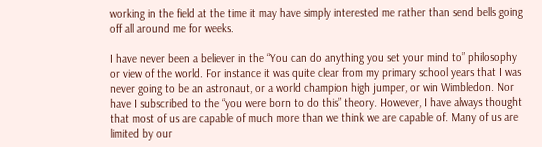working in the field at the time it may have simply interested me rather than send bells going off all around me for weeks.

I have never been a believer in the “You can do anything you set your mind to” philosophy or view of the world. For instance it was quite clear from my primary school years that I was never going to be an astronaut, or a world champion high jumper, or win Wimbledon. Nor have I subscribed to the “you were born to do this” theory. However, I have always thought that most of us are capable of much more than we think we are capable of. Many of us are limited by our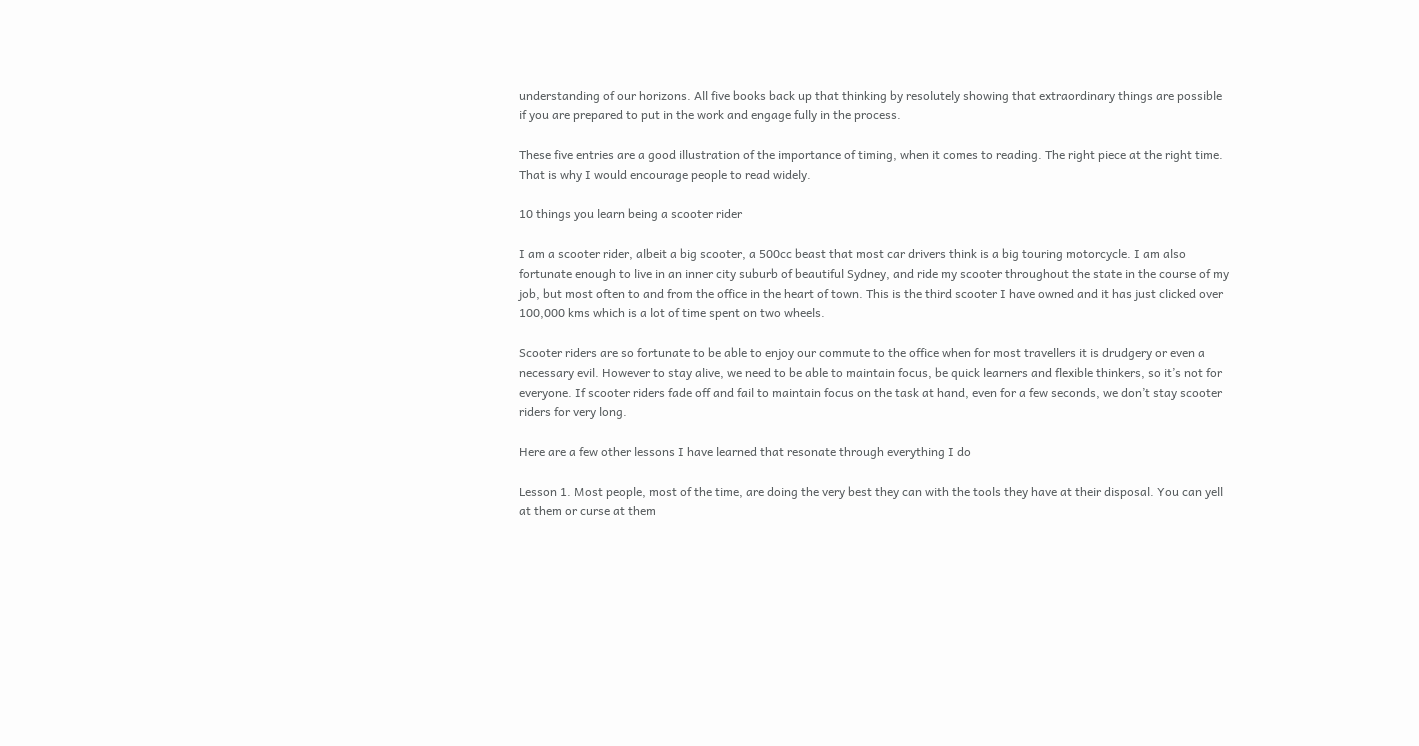understanding of our horizons. All five books back up that thinking by resolutely showing that extraordinary things are possible if you are prepared to put in the work and engage fully in the process.

These five entries are a good illustration of the importance of timing, when it comes to reading. The right piece at the right time. That is why I would encourage people to read widely.

10 things you learn being a scooter rider

I am a scooter rider, albeit a big scooter, a 500cc beast that most car drivers think is a big touring motorcycle. I am also fortunate enough to live in an inner city suburb of beautiful Sydney, and ride my scooter throughout the state in the course of my job, but most often to and from the office in the heart of town. This is the third scooter I have owned and it has just clicked over 100,000 kms which is a lot of time spent on two wheels.

Scooter riders are so fortunate to be able to enjoy our commute to the office when for most travellers it is drudgery or even a necessary evil. However to stay alive, we need to be able to maintain focus, be quick learners and flexible thinkers, so it’s not for everyone. If scooter riders fade off and fail to maintain focus on the task at hand, even for a few seconds, we don’t stay scooter riders for very long.

Here are a few other lessons I have learned that resonate through everything I do

Lesson 1. Most people, most of the time, are doing the very best they can with the tools they have at their disposal. You can yell at them or curse at them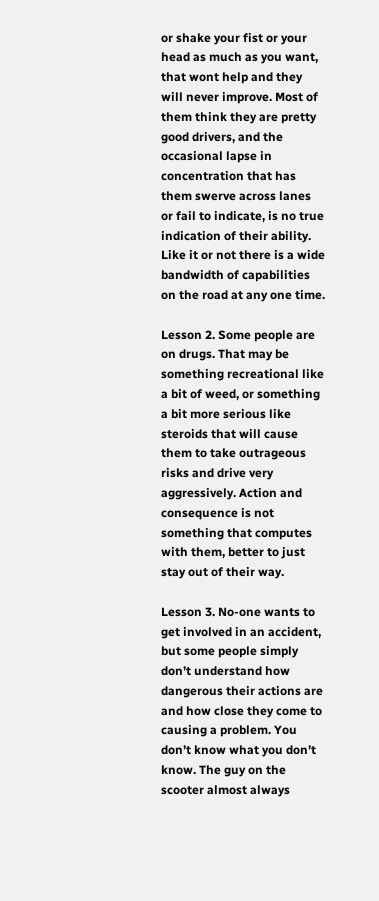or shake your fist or your head as much as you want, that wont help and they will never improve. Most of them think they are pretty good drivers, and the occasional lapse in concentration that has them swerve across lanes or fail to indicate, is no true indication of their ability. Like it or not there is a wide bandwidth of capabilities on the road at any one time.

Lesson 2. Some people are on drugs. That may be something recreational like a bit of weed, or something a bit more serious like steroids that will cause them to take outrageous risks and drive very aggressively. Action and consequence is not something that computes with them, better to just stay out of their way.

Lesson 3. No-one wants to get involved in an accident, but some people simply don’t understand how dangerous their actions are and how close they come to causing a problem. You don’t know what you don’t know. The guy on the scooter almost always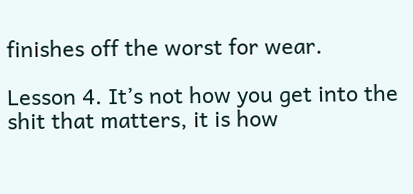finishes off the worst for wear.

Lesson 4. It’s not how you get into the shit that matters, it is how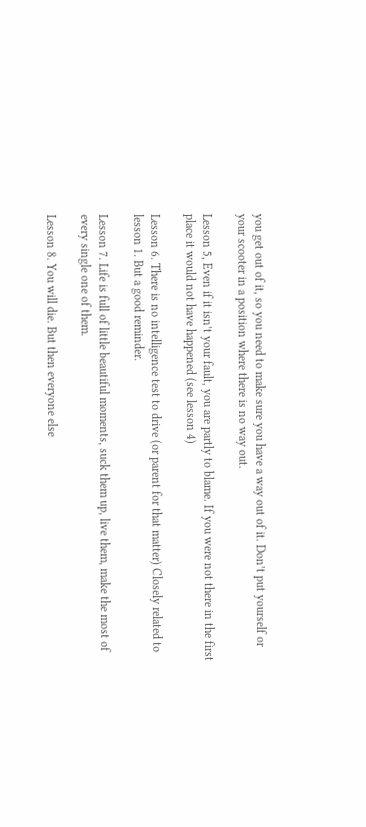you get out of it, so you need to make sure you have a way out of it. Don’t put yourself or your scooter in a position where there is no way out.

Lesson 5, Even if it isn’t your fault, you are partly to blame. If you were not there in the first place it would not have happened (see lesson 4)

Lesson 6. There is no intelligence test to drive (or parent for that matter) Closely related to lesson 1. But a good reminder.

Lesson 7. Life is full of little beautiful moments, suck them up, live them, make the most of every single one of them.

Lesson 8. You will die. But then everyone else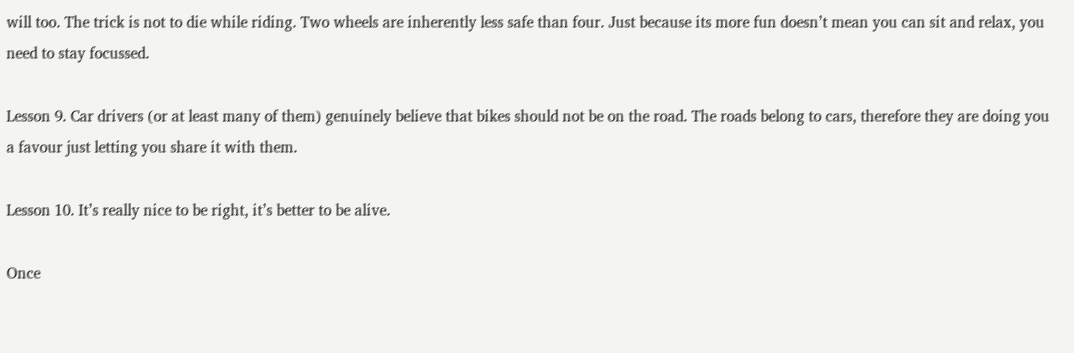will too. The trick is not to die while riding. Two wheels are inherently less safe than four. Just because its more fun doesn’t mean you can sit and relax, you need to stay focussed.

Lesson 9. Car drivers (or at least many of them) genuinely believe that bikes should not be on the road. The roads belong to cars, therefore they are doing you a favour just letting you share it with them.

Lesson 10. It’s really nice to be right, it’s better to be alive.

Once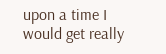upon a time I would get really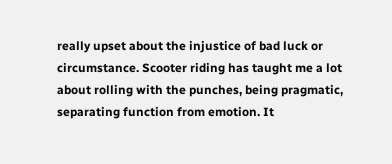really upset about the injustice of bad luck or circumstance. Scooter riding has taught me a lot about rolling with the punches, being pragmatic, separating function from emotion. It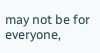may not be for everyone,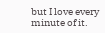but I love every minute of it.